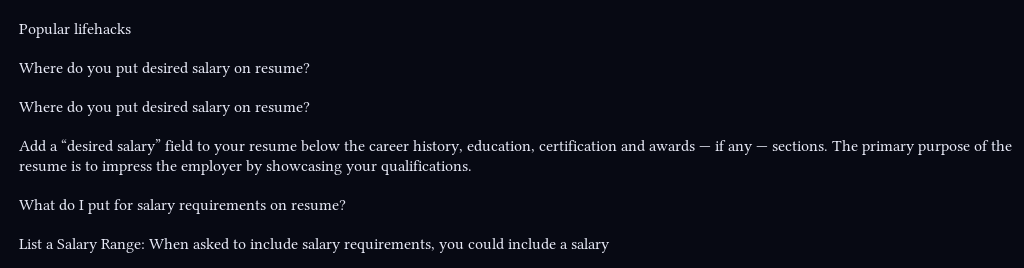Popular lifehacks

Where do you put desired salary on resume?

Where do you put desired salary on resume?

Add a “desired salary” field to your resume below the career history, education, certification and awards — if any — sections. The primary purpose of the resume is to impress the employer by showcasing your qualifications.

What do I put for salary requirements on resume?

List a Salary Range: When asked to include salary requirements, you could include a salary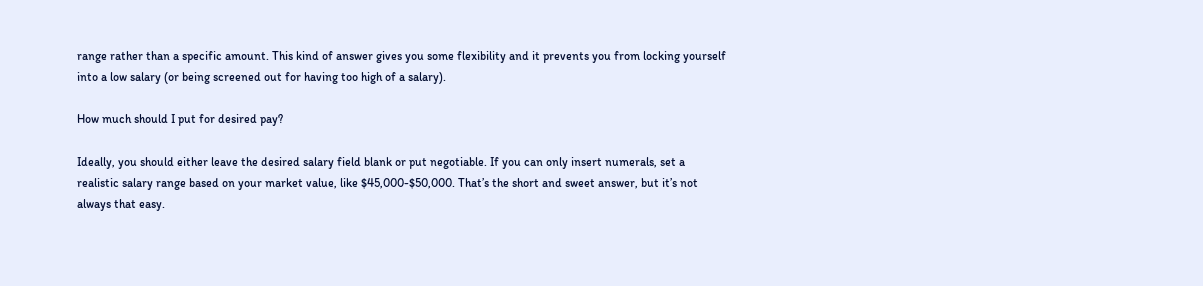range rather than a specific amount. This kind of answer gives you some flexibility and it prevents you from locking yourself into a low salary (or being screened out for having too high of a salary).

How much should I put for desired pay?

Ideally, you should either leave the desired salary field blank or put negotiable. If you can only insert numerals, set a realistic salary range based on your market value, like $45,000-$50,000. That’s the short and sweet answer, but it’s not always that easy.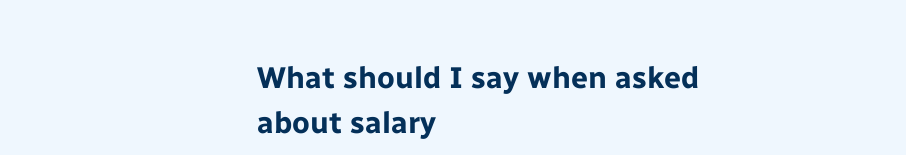What should I say when asked about salary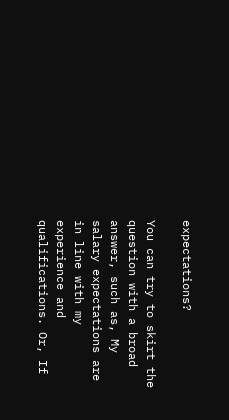expectations?

You can try to skirt the question with a broad answer, such as, My salary expectations are in line with my experience and qualifications. Or, If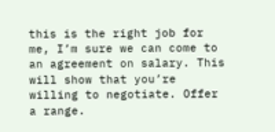this is the right job for me, I’m sure we can come to an agreement on salary. This will show that you’re willing to negotiate. Offer a range.